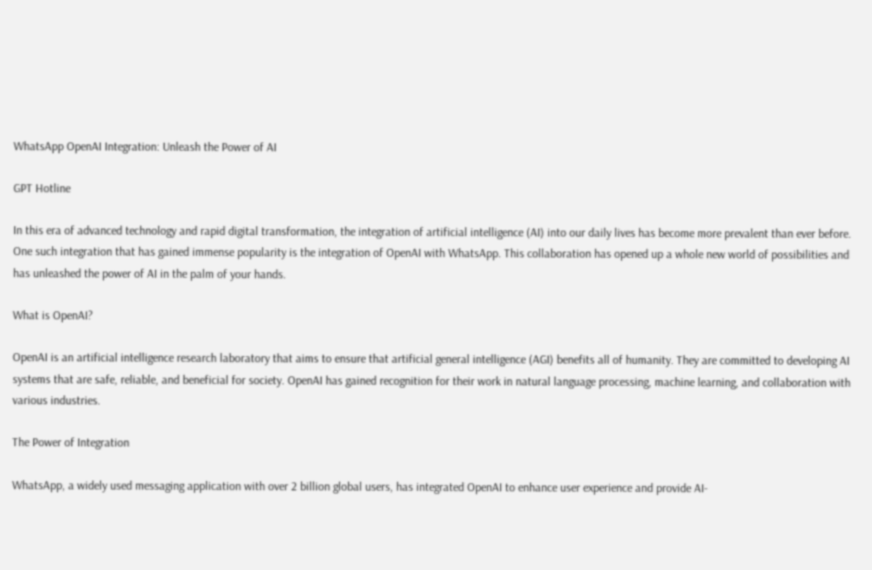WhatsApp OpenAI Integration: Unleash the Power of AI

GPT Hotline

In this era of advanced technology and rapid digital transformation, the integration of artificial intelligence (AI) into our daily lives has become more prevalent than ever before. One such integration that has gained immense popularity is the integration of OpenAI with WhatsApp. This collaboration has opened up a whole new world of possibilities and has unleashed the power of AI in the palm of your hands.

What is OpenAI?

OpenAI is an artificial intelligence research laboratory that aims to ensure that artificial general intelligence (AGI) benefits all of humanity. They are committed to developing AI systems that are safe, reliable, and beneficial for society. OpenAI has gained recognition for their work in natural language processing, machine learning, and collaboration with various industries.

The Power of Integration

WhatsApp, a widely used messaging application with over 2 billion global users, has integrated OpenAI to enhance user experience and provide AI-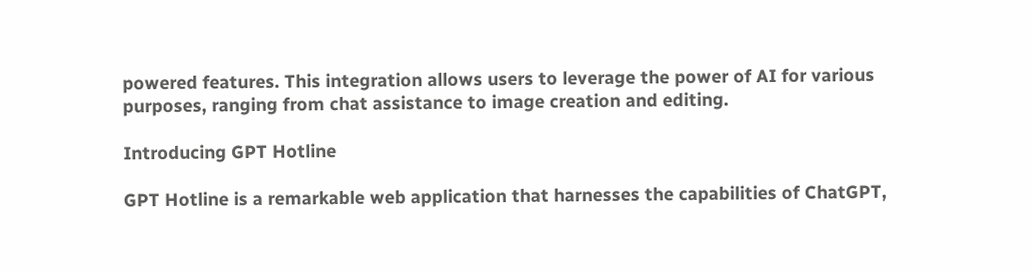powered features. This integration allows users to leverage the power of AI for various purposes, ranging from chat assistance to image creation and editing.

Introducing GPT Hotline

GPT Hotline is a remarkable web application that harnesses the capabilities of ChatGPT,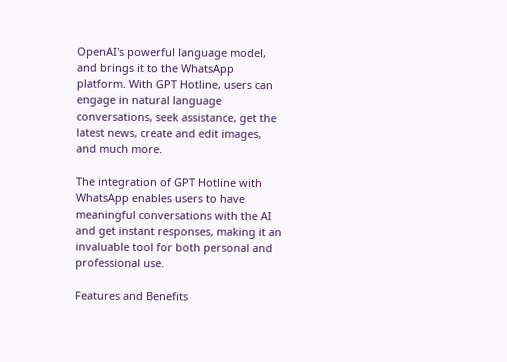OpenAI's powerful language model, and brings it to the WhatsApp platform. With GPT Hotline, users can engage in natural language conversations, seek assistance, get the latest news, create and edit images, and much more.

The integration of GPT Hotline with WhatsApp enables users to have meaningful conversations with the AI and get instant responses, making it an invaluable tool for both personal and professional use.

Features and Benefits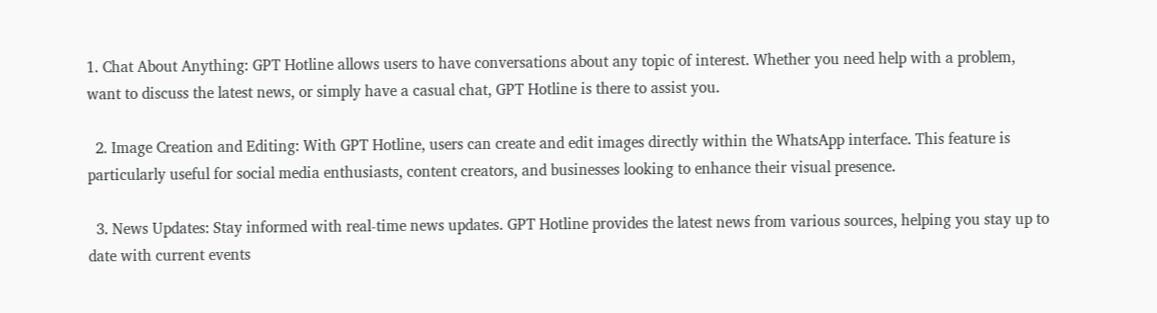1. Chat About Anything: GPT Hotline allows users to have conversations about any topic of interest. Whether you need help with a problem, want to discuss the latest news, or simply have a casual chat, GPT Hotline is there to assist you.

  2. Image Creation and Editing: With GPT Hotline, users can create and edit images directly within the WhatsApp interface. This feature is particularly useful for social media enthusiasts, content creators, and businesses looking to enhance their visual presence.

  3. News Updates: Stay informed with real-time news updates. GPT Hotline provides the latest news from various sources, helping you stay up to date with current events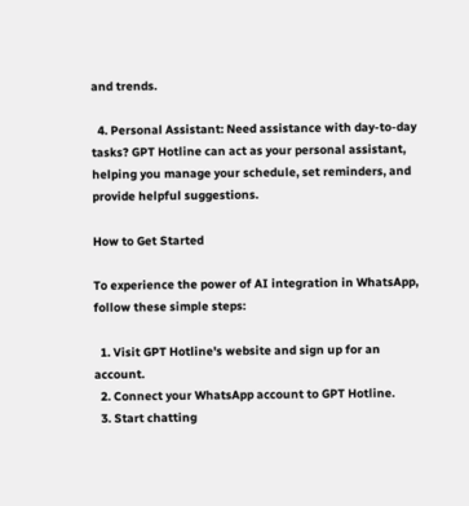and trends.

  4. Personal Assistant: Need assistance with day-to-day tasks? GPT Hotline can act as your personal assistant, helping you manage your schedule, set reminders, and provide helpful suggestions.

How to Get Started

To experience the power of AI integration in WhatsApp, follow these simple steps:

  1. Visit GPT Hotline's website and sign up for an account.
  2. Connect your WhatsApp account to GPT Hotline.
  3. Start chatting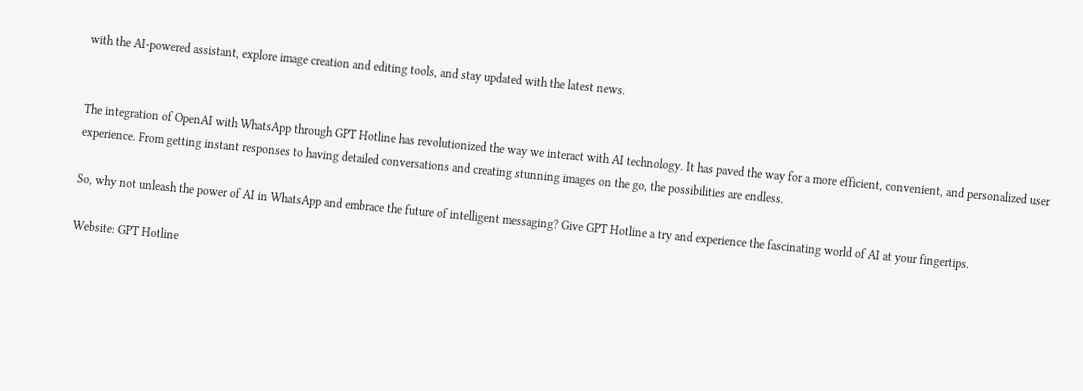with the AI-powered assistant, explore image creation and editing tools, and stay updated with the latest news.


The integration of OpenAI with WhatsApp through GPT Hotline has revolutionized the way we interact with AI technology. It has paved the way for a more efficient, convenient, and personalized user experience. From getting instant responses to having detailed conversations and creating stunning images on the go, the possibilities are endless.

So, why not unleash the power of AI in WhatsApp and embrace the future of intelligent messaging? Give GPT Hotline a try and experience the fascinating world of AI at your fingertips.

Website: GPT Hotline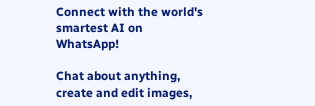Connect with the world's smartest AI on WhatsApp!

Chat about anything, create and edit images,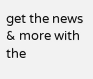get the news & more with the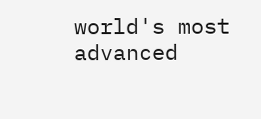world's most advanced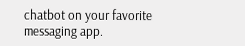chatbot on your favorite messaging app.